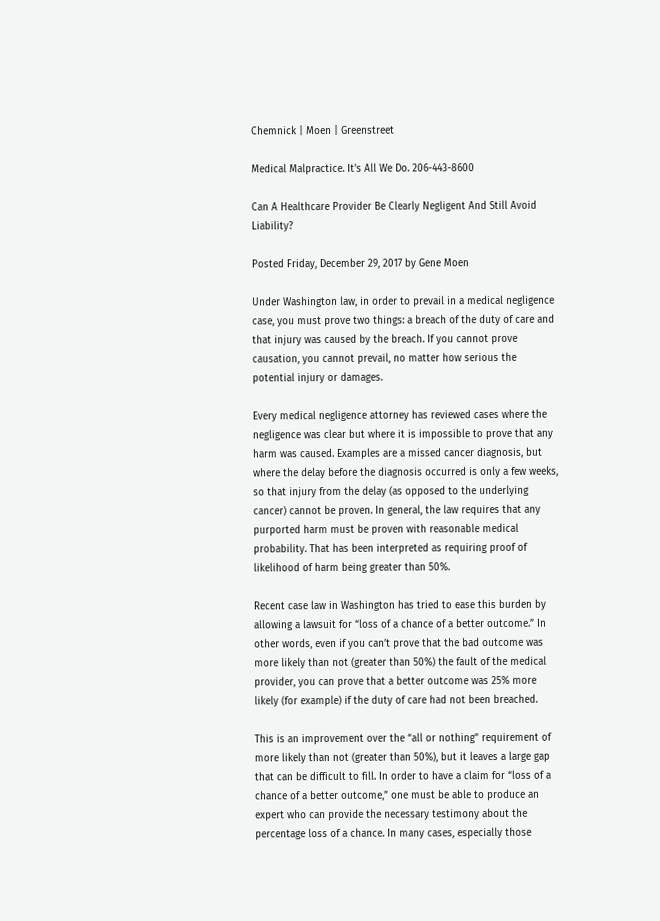Chemnick | Moen | Greenstreet

Medical Malpractice. It's All We Do. 206-443-8600

Can A Healthcare Provider Be Clearly Negligent And Still Avoid Liability?

Posted Friday, December 29, 2017 by Gene Moen

Under Washington law, in order to prevail in a medical negligence case, you must prove two things: a breach of the duty of care and that injury was caused by the breach. If you cannot prove causation, you cannot prevail, no matter how serious the potential injury or damages.

Every medical negligence attorney has reviewed cases where the negligence was clear but where it is impossible to prove that any harm was caused. Examples are a missed cancer diagnosis, but where the delay before the diagnosis occurred is only a few weeks, so that injury from the delay (as opposed to the underlying cancer) cannot be proven. In general, the law requires that any purported harm must be proven with reasonable medical probability. That has been interpreted as requiring proof of likelihood of harm being greater than 50%.

Recent case law in Washington has tried to ease this burden by allowing a lawsuit for “loss of a chance of a better outcome.” In other words, even if you can’t prove that the bad outcome was more likely than not (greater than 50%) the fault of the medical provider, you can prove that a better outcome was 25% more likely (for example) if the duty of care had not been breached.

This is an improvement over the “all or nothing” requirement of more likely than not (greater than 50%), but it leaves a large gap that can be difficult to fill. In order to have a claim for “loss of a chance of a better outcome,” one must be able to produce an expert who can provide the necessary testimony about the percentage loss of a chance. In many cases, especially those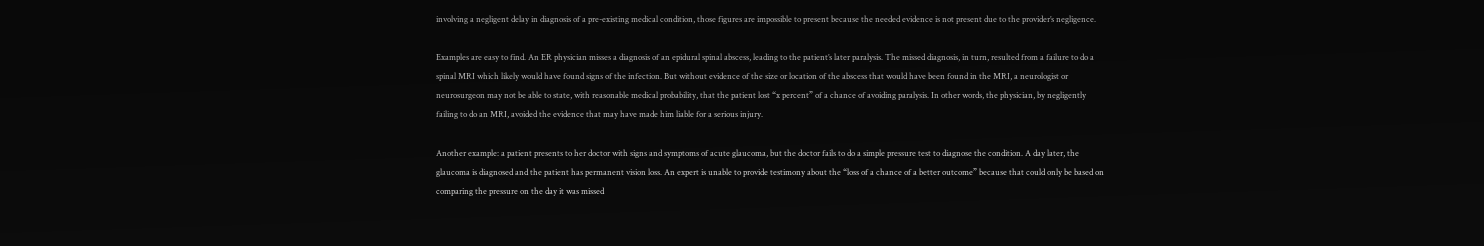involving a negligent delay in diagnosis of a pre-existing medical condition, those figures are impossible to present because the needed evidence is not present due to the provider’s negligence.

Examples are easy to find. An ER physician misses a diagnosis of an epidural spinal abscess, leading to the patient’s later paralysis. The missed diagnosis, in turn, resulted from a failure to do a spinal MRI which likely would have found signs of the infection. But without evidence of the size or location of the abscess that would have been found in the MRI, a neurologist or neurosurgeon may not be able to state, with reasonable medical probability, that the patient lost “x percent” of a chance of avoiding paralysis. In other words, the physician, by negligently failing to do an MRI, avoided the evidence that may have made him liable for a serious injury.

Another example: a patient presents to her doctor with signs and symptoms of acute glaucoma, but the doctor fails to do a simple pressure test to diagnose the condition. A day later, the glaucoma is diagnosed and the patient has permanent vision loss. An expert is unable to provide testimony about the “loss of a chance of a better outcome” because that could only be based on comparing the pressure on the day it was missed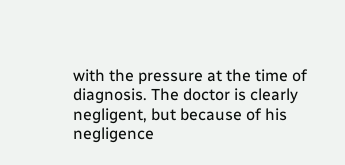with the pressure at the time of diagnosis. The doctor is clearly negligent, but because of his negligence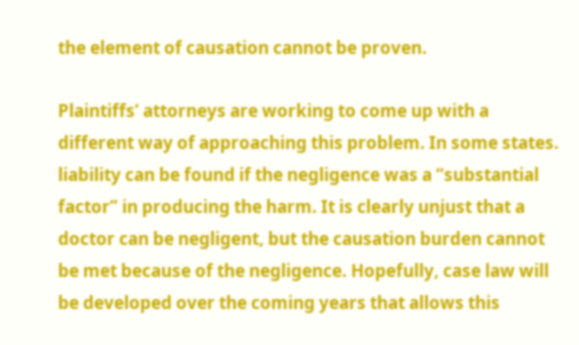the element of causation cannot be proven.

Plaintiffs’ attorneys are working to come up with a different way of approaching this problem. In some states. liability can be found if the negligence was a “substantial factor” in producing the harm. It is clearly unjust that a doctor can be negligent, but the causation burden cannot be met because of the negligence. Hopefully, case law will be developed over the coming years that allows this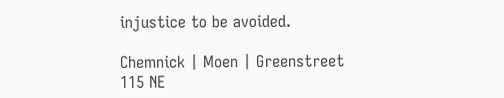injustice to be avoided.

Chemnick | Moen | Greenstreet
115 NE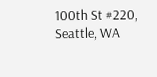100th St #220, Seattle, WA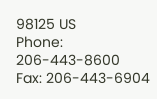98125 US
Phone: 206-443-8600
Fax: 206-443-6904